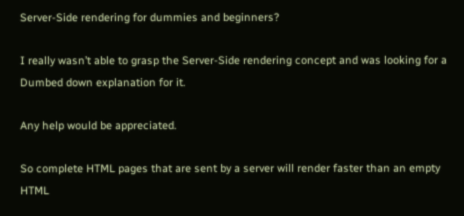Server-Side rendering for dummies and beginners?

I really wasn’t able to grasp the Server-Side rendering concept and was looking for a Dumbed down explanation for it.

Any help would be appreciated.

So complete HTML pages that are sent by a server will render faster than an empty HTML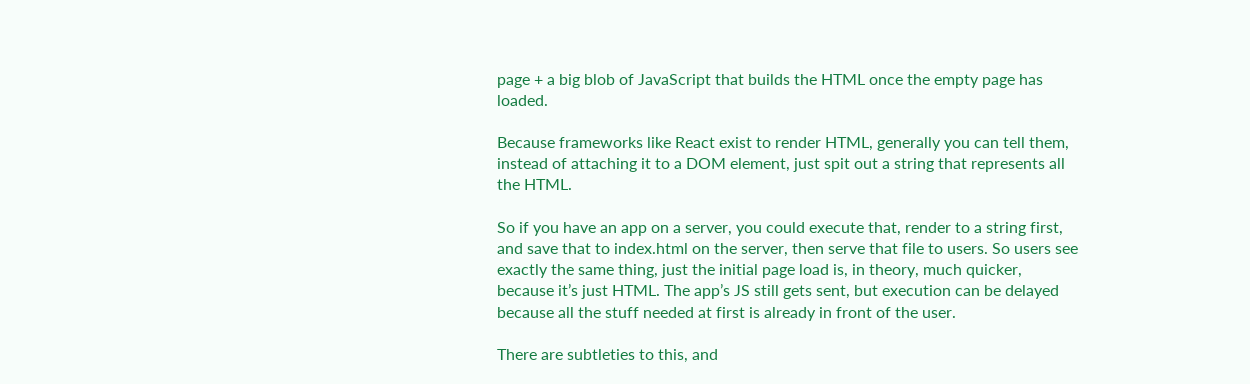page + a big blob of JavaScript that builds the HTML once the empty page has loaded.

Because frameworks like React exist to render HTML, generally you can tell them, instead of attaching it to a DOM element, just spit out a string that represents all the HTML.

So if you have an app on a server, you could execute that, render to a string first, and save that to index.html on the server, then serve that file to users. So users see exactly the same thing, just the initial page load is, in theory, much quicker, because it’s just HTML. The app’s JS still gets sent, but execution can be delayed because all the stuff needed at first is already in front of the user.

There are subtleties to this, and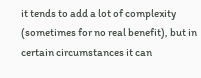it tends to add a lot of complexity (sometimes for no real benefit), but in certain circumstances it can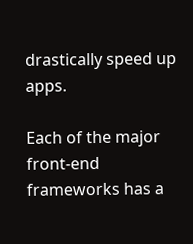drastically speed up apps.

Each of the major front-end frameworks has a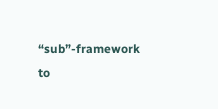“sub”-framework to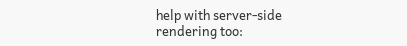help with server-side rendering too: